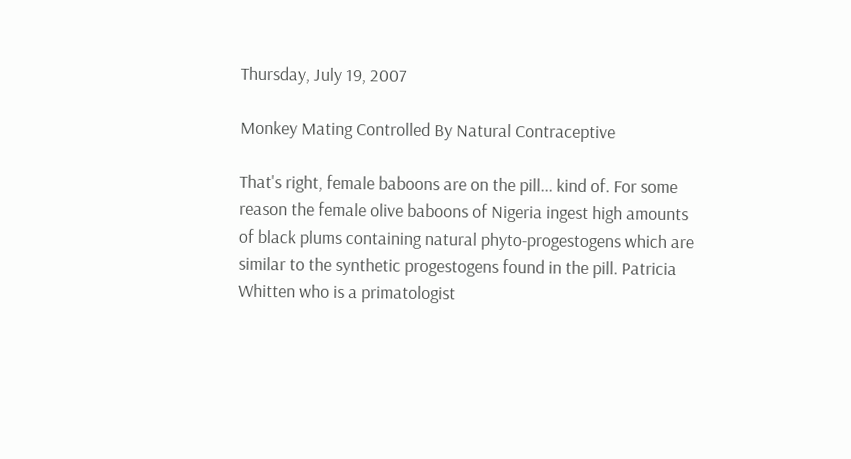Thursday, July 19, 2007

Monkey Mating Controlled By Natural Contraceptive

That's right, female baboons are on the pill... kind of. For some reason the female olive baboons of Nigeria ingest high amounts of black plums containing natural phyto-progestogens which are similar to the synthetic progestogens found in the pill. Patricia Whitten who is a primatologist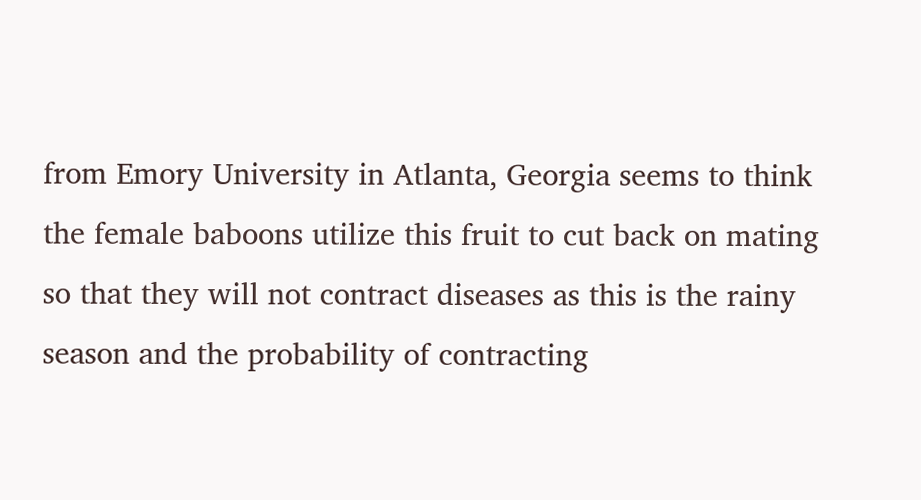from Emory University in Atlanta, Georgia seems to think the female baboons utilize this fruit to cut back on mating so that they will not contract diseases as this is the rainy season and the probability of contracting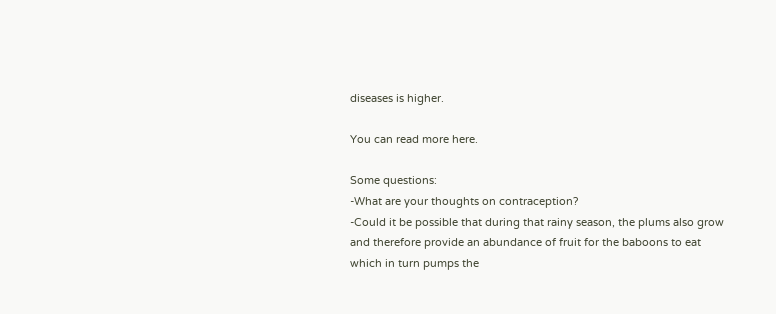diseases is higher.

You can read more here.

Some questions:
-What are your thoughts on contraception?
-Could it be possible that during that rainy season, the plums also grow and therefore provide an abundance of fruit for the baboons to eat which in turn pumps the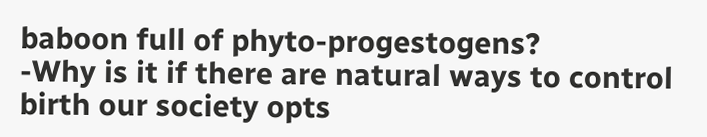baboon full of phyto-progestogens?
-Why is it if there are natural ways to control birth our society opts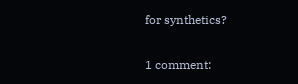for synthetics?

1 comment: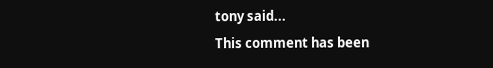tony said...
This comment has been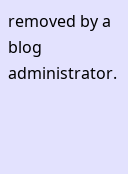removed by a blog administrator.